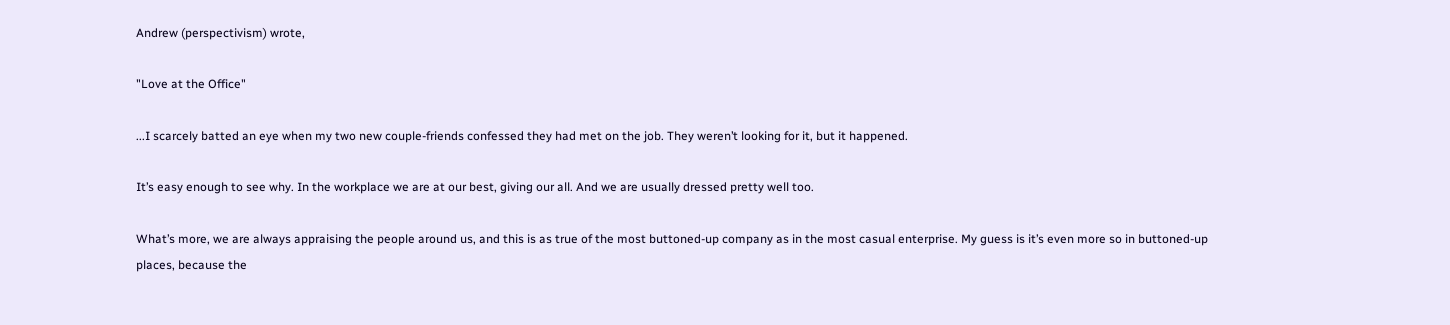Andrew (perspectivism) wrote,

"Love at the Office"

...I scarcely batted an eye when my two new couple-friends confessed they had met on the job. They weren’t looking for it, but it happened.

It’s easy enough to see why. In the workplace we are at our best, giving our all. And we are usually dressed pretty well too.

What’s more, we are always appraising the people around us, and this is as true of the most buttoned-up company as in the most casual enterprise. My guess is it’s even more so in buttoned-up places, because the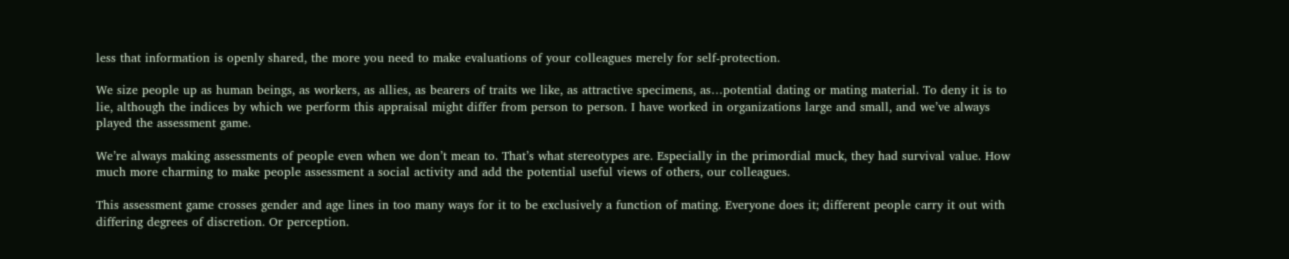less that information is openly shared, the more you need to make evaluations of your colleagues merely for self-protection.

We size people up as human beings, as workers, as allies, as bearers of traits we like, as attractive specimens, as…potential dating or mating material. To deny it is to lie, although the indices by which we perform this appraisal might differ from person to person. I have worked in organizations large and small, and we’ve always played the assessment game.

We’re always making assessments of people even when we don’t mean to. That’s what stereotypes are. Especially in the primordial muck, they had survival value. How much more charming to make people assessment a social activity and add the potential useful views of others, our colleagues.

This assessment game crosses gender and age lines in too many ways for it to be exclusively a function of mating. Everyone does it; different people carry it out with differing degrees of discretion. Or perception.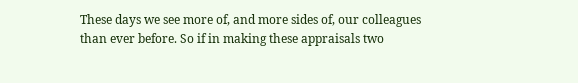These days we see more of, and more sides of, our colleagues than ever before. So if in making these appraisals two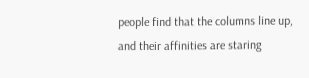people find that the columns line up, and their affinities are staring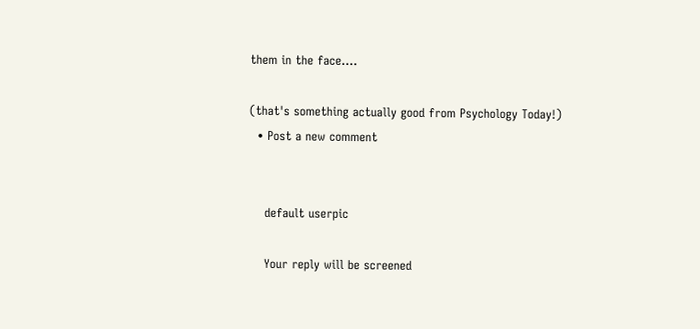them in the face….

(that's something actually good from Psychology Today!)
  • Post a new comment


    default userpic

    Your reply will be screened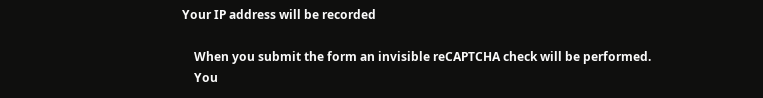Your IP address will be recorded

    When you submit the form an invisible reCAPTCHA check will be performed.
    You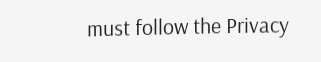must follow the Privacy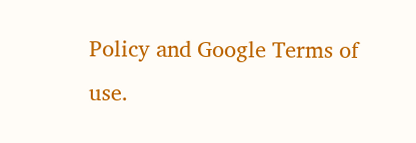Policy and Google Terms of use.